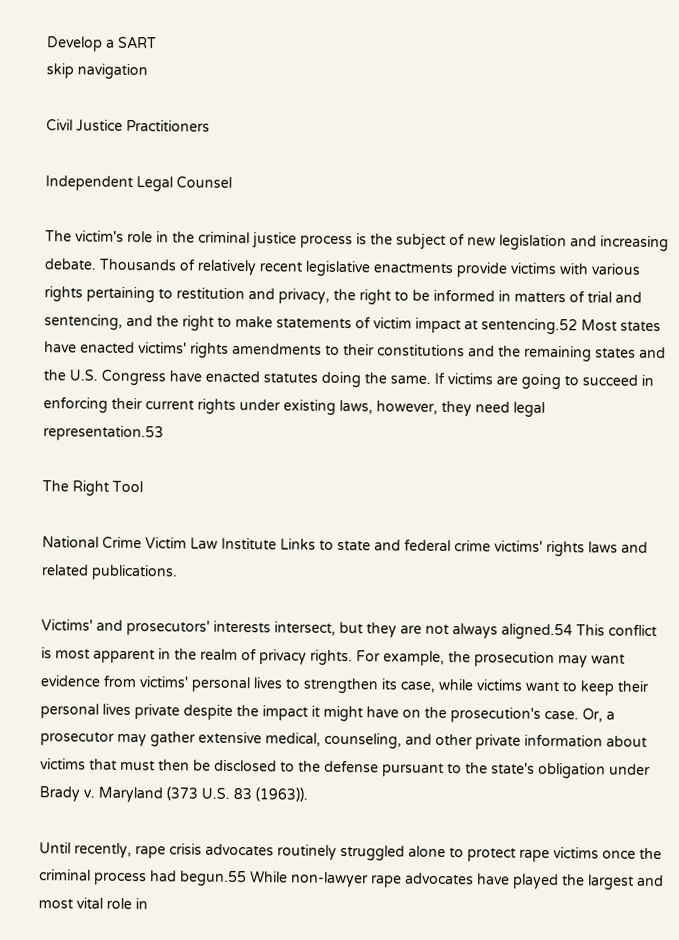Develop a SART
skip navigation

Civil Justice Practitioners

Independent Legal Counsel

The victim's role in the criminal justice process is the subject of new legislation and increasing debate. Thousands of relatively recent legislative enactments provide victims with various rights pertaining to restitution and privacy, the right to be informed in matters of trial and sentencing, and the right to make statements of victim impact at sentencing.52 Most states have enacted victims' rights amendments to their constitutions and the remaining states and the U.S. Congress have enacted statutes doing the same. If victims are going to succeed in enforcing their current rights under existing laws, however, they need legal representation.53

The Right Tool

National Crime Victim Law Institute Links to state and federal crime victims' rights laws and related publications.

Victims' and prosecutors' interests intersect, but they are not always aligned.54 This conflict is most apparent in the realm of privacy rights. For example, the prosecution may want evidence from victims' personal lives to strengthen its case, while victims want to keep their personal lives private despite the impact it might have on the prosecution's case. Or, a prosecutor may gather extensive medical, counseling, and other private information about victims that must then be disclosed to the defense pursuant to the state's obligation under Brady v. Maryland (373 U.S. 83 (1963)).

Until recently, rape crisis advocates routinely struggled alone to protect rape victims once the criminal process had begun.55 While non-lawyer rape advocates have played the largest and most vital role in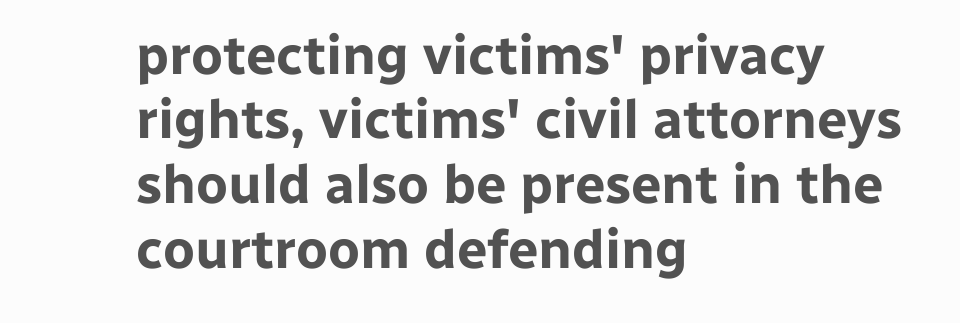protecting victims' privacy rights, victims' civil attorneys should also be present in the courtroom defending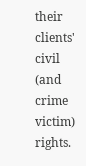their clients' civil (and crime victim) rights.